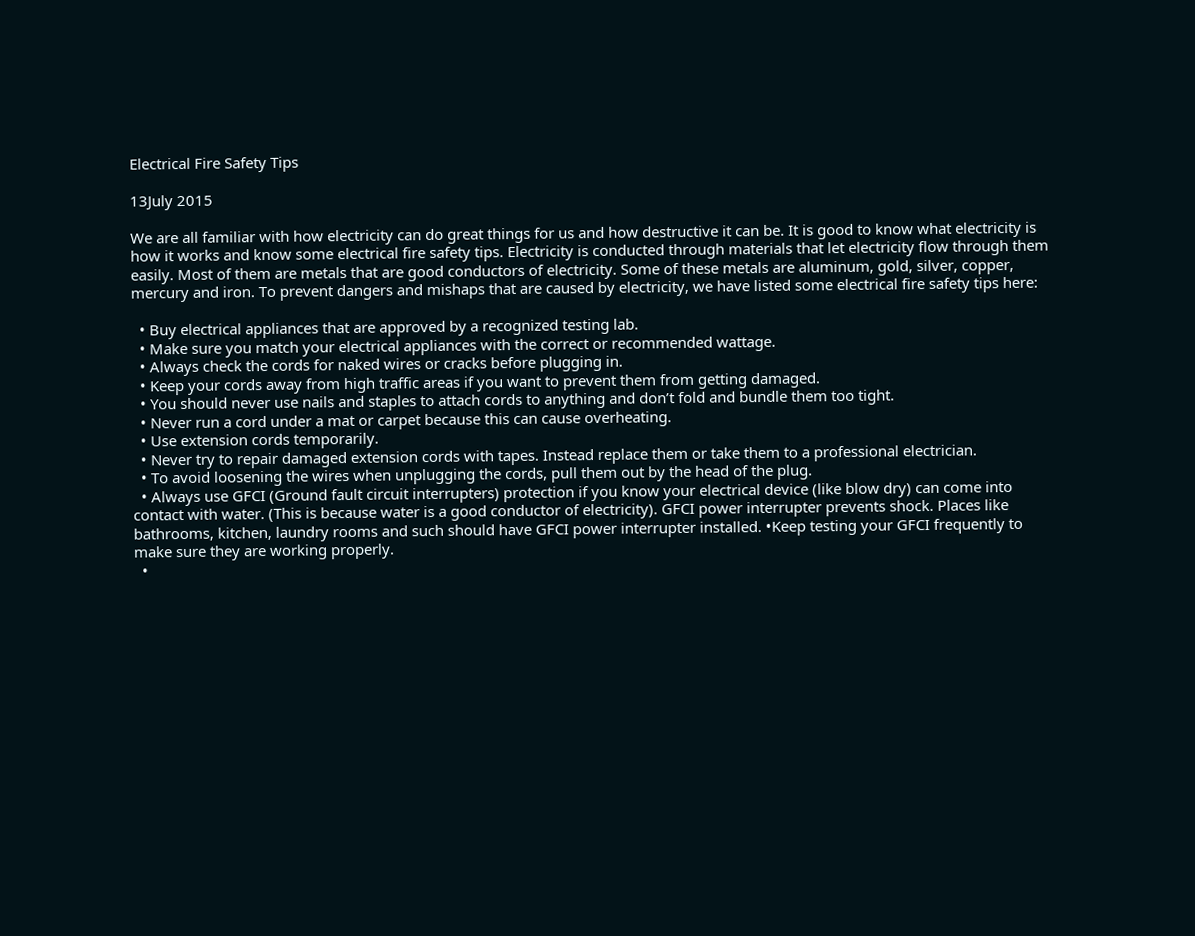Electrical Fire Safety Tips

13July 2015

We are all familiar with how electricity can do great things for us and how destructive it can be. It is good to know what electricity is how it works and know some electrical fire safety tips. Electricity is conducted through materials that let electricity flow through them easily. Most of them are metals that are good conductors of electricity. Some of these metals are aluminum, gold, silver, copper, mercury and iron. To prevent dangers and mishaps that are caused by electricity, we have listed some electrical fire safety tips here:

  • Buy electrical appliances that are approved by a recognized testing lab.
  • Make sure you match your electrical appliances with the correct or recommended wattage.
  • Always check the cords for naked wires or cracks before plugging in.
  • Keep your cords away from high traffic areas if you want to prevent them from getting damaged.
  • You should never use nails and staples to attach cords to anything and don’t fold and bundle them too tight.
  • Never run a cord under a mat or carpet because this can cause overheating.
  • Use extension cords temporarily.
  • Never try to repair damaged extension cords with tapes. Instead replace them or take them to a professional electrician.
  • To avoid loosening the wires when unplugging the cords, pull them out by the head of the plug.
  • Always use GFCI (Ground fault circuit interrupters) protection if you know your electrical device (like blow dry) can come into contact with water. (This is because water is a good conductor of electricity). GFCI power interrupter prevents shock. Places like bathrooms, kitchen, laundry rooms and such should have GFCI power interrupter installed. •Keep testing your GFCI frequently to make sure they are working properly.
  •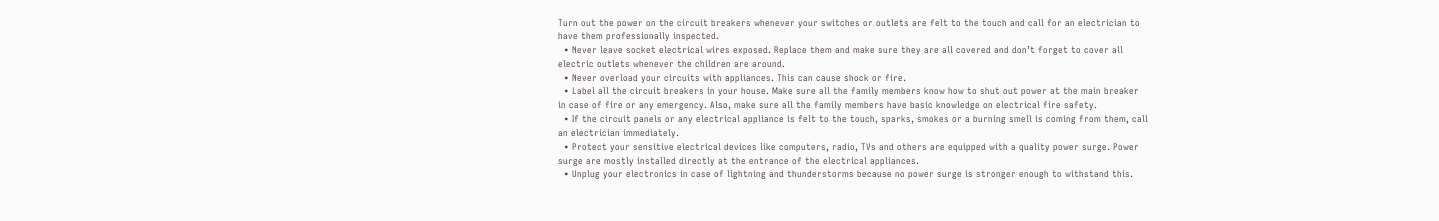Turn out the power on the circuit breakers whenever your switches or outlets are felt to the touch and call for an electrician to have them professionally inspected.
  • Never leave socket electrical wires exposed. Replace them and make sure they are all covered and don’t forget to cover all electric outlets whenever the children are around.
  • Never overload your circuits with appliances. This can cause shock or fire.
  • Label all the circuit breakers in your house. Make sure all the family members know how to shut out power at the main breaker in case of fire or any emergency. Also, make sure all the family members have basic knowledge on electrical fire safety.
  • If the circuit panels or any electrical appliance is felt to the touch, sparks, smokes or a burning smell is coming from them, call an electrician immediately.
  • Protect your sensitive electrical devices like computers, radio, TVs and others are equipped with a quality power surge. Power surge are mostly installed directly at the entrance of the electrical appliances.
  • Unplug your electronics in case of lightning and thunderstorms because no power surge is stronger enough to withstand this.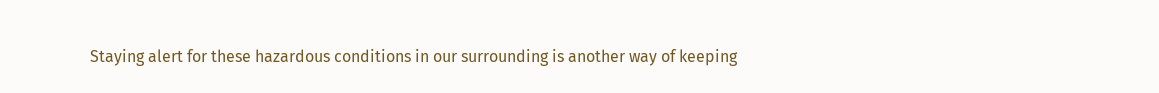Staying alert for these hazardous conditions in our surrounding is another way of keeping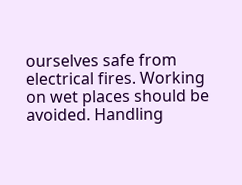ourselves safe from electrical fires. Working on wet places should be avoided. Handling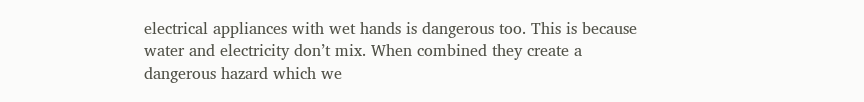electrical appliances with wet hands is dangerous too. This is because water and electricity don’t mix. When combined they create a dangerous hazard which we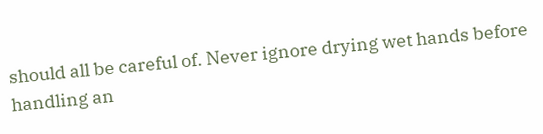should all be careful of. Never ignore drying wet hands before handling an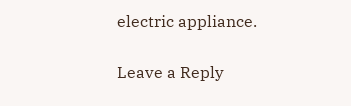electric appliance.

Leave a Reply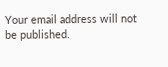Your email address will not be published.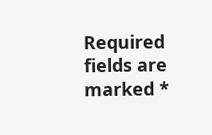Required fields are marked *